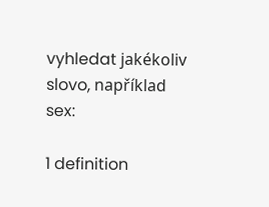vyhledat jakékoliv slovo, například sex:

1 definition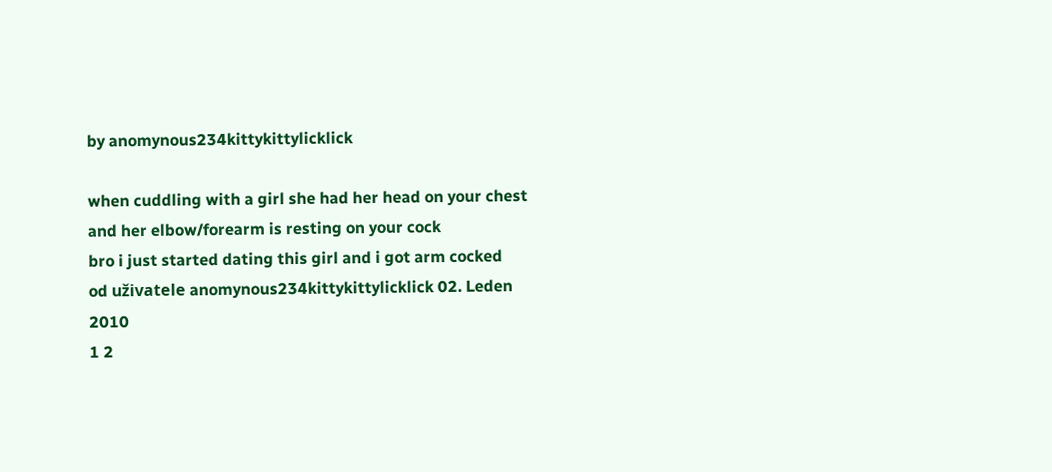by anomynous234kittykittylicklick

when cuddling with a girl she had her head on your chest and her elbow/forearm is resting on your cock
bro i just started dating this girl and i got arm cocked
od uživatele anomynous234kittykittylicklick 02. Leden 2010
1 2